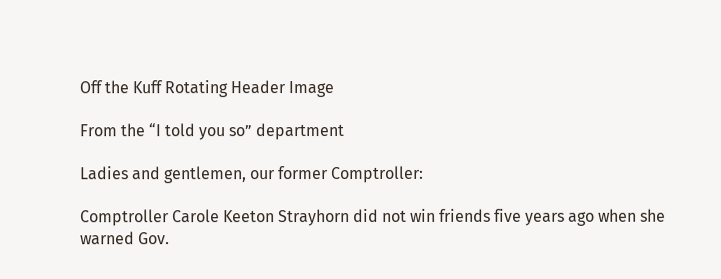Off the Kuff Rotating Header Image

From the “I told you so” department

Ladies and gentlemen, our former Comptroller:

Comptroller Carole Keeton Strayhorn did not win friends five years ago when she warned Gov.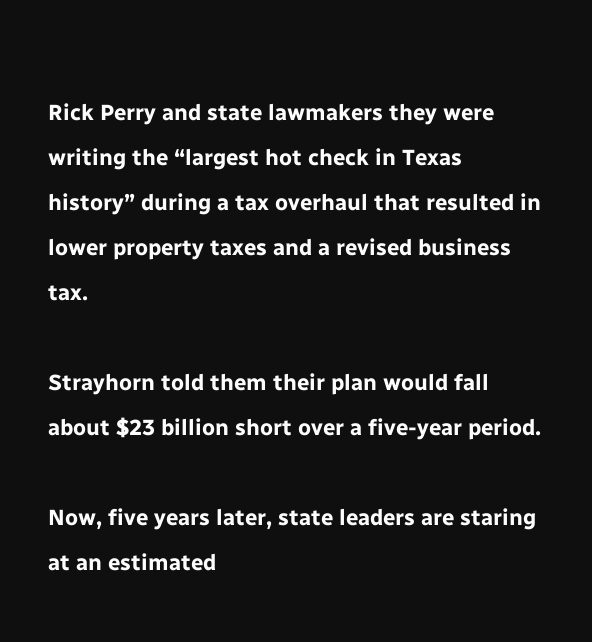Rick Perry and state lawmakers they were writing the “largest hot check in Texas history” during a tax overhaul that resulted in lower property taxes and a revised business tax.

Strayhorn told them their plan would fall about $23 billion short over a five-year period.

Now, five years later, state leaders are staring at an estimated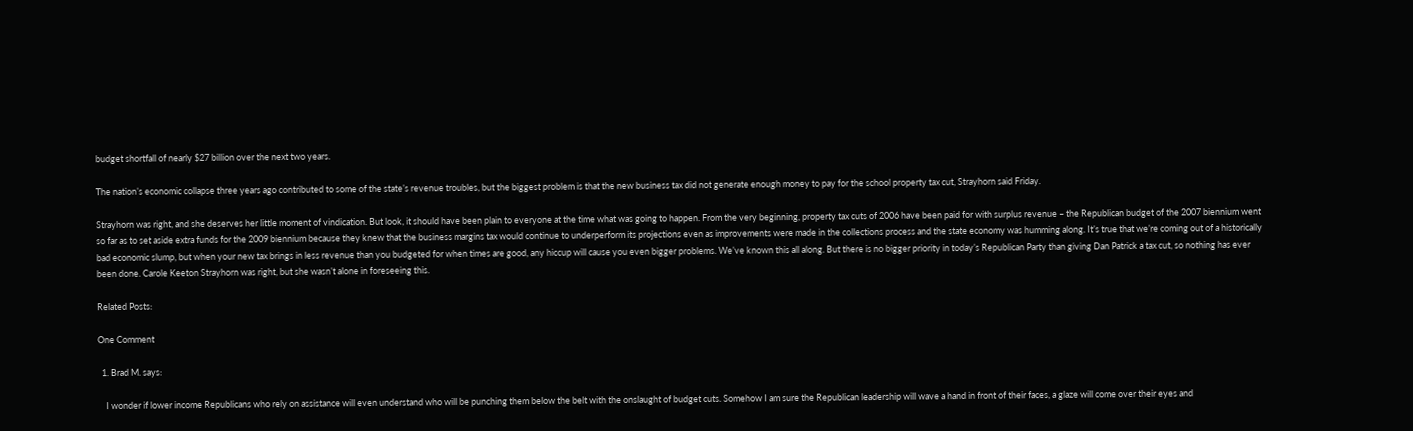budget shortfall of nearly $27 billion over the next two years.

The nation’s economic collapse three years ago contributed to some of the state’s revenue troubles, but the biggest problem is that the new business tax did not generate enough money to pay for the school property tax cut, Strayhorn said Friday.

Strayhorn was right, and she deserves her little moment of vindication. But look, it should have been plain to everyone at the time what was going to happen. From the very beginning, property tax cuts of 2006 have been paid for with surplus revenue – the Republican budget of the 2007 biennium went so far as to set aside extra funds for the 2009 biennium because they knew that the business margins tax would continue to underperform its projections even as improvements were made in the collections process and the state economy was humming along. It’s true that we’re coming out of a historically bad economic slump, but when your new tax brings in less revenue than you budgeted for when times are good, any hiccup will cause you even bigger problems. We’ve known this all along. But there is no bigger priority in today’s Republican Party than giving Dan Patrick a tax cut, so nothing has ever been done. Carole Keeton Strayhorn was right, but she wasn’t alone in foreseeing this.

Related Posts:

One Comment

  1. Brad M. says:

    I wonder if lower income Republicans who rely on assistance will even understand who will be punching them below the belt with the onslaught of budget cuts. Somehow I am sure the Republican leadership will wave a hand in front of their faces, a glaze will come over their eyes and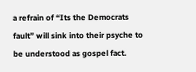a refrain of “Its the Democrats fault” will sink into their psyche to be understood as gospel fact.